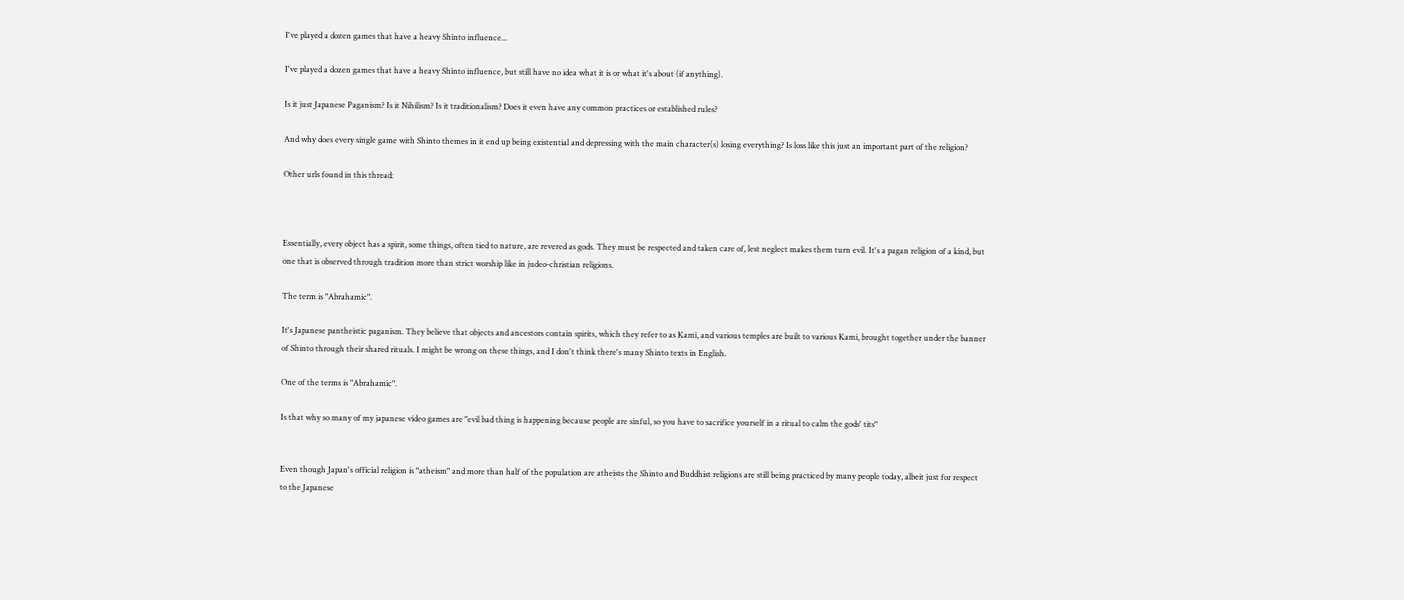I've played a dozen games that have a heavy Shinto influence...

I've played a dozen games that have a heavy Shinto influence, but still have no idea what it is or what it's about (if anything).

Is it just Japanese Paganism? Is it Nihilism? Is it traditionalism? Does it even have any common practices or established rules?

And why does every single game with Shinto themes in it end up being existential and depressing with the main character(s) losing everything? Is loss like this just an important part of the religion?

Other urls found in this thread:



Essentially, every object has a spirit, some things, often tied to nature, are revered as gods. They must be respected and taken care of, lest neglect makes them turn evil. It's a pagan religion of a kind, but one that is observed through tradition more than strict worship like in judeo-christian religions.

The term is "Abrahamic".

It's Japanese pantheistic paganism. They believe that objects and ancestors contain spirits, which they refer to as Kami, and various temples are built to various Kami, brought together under the banner of Shinto through their shared rituals. I might be wrong on these things, and I don't think there's many Shinto texts in English.

One of the terms is "Abrahamic".

Is that why so many of my japanese video games are "evil bad thing is happening because people are sinful, so you have to sacrifice yourself in a ritual to calm the gods' tits"


Even though Japan's official religion is "atheism" and more than half of the population are atheists the Shinto and Buddhist religions are still being practiced by many people today, albeit just for respect to the Japanese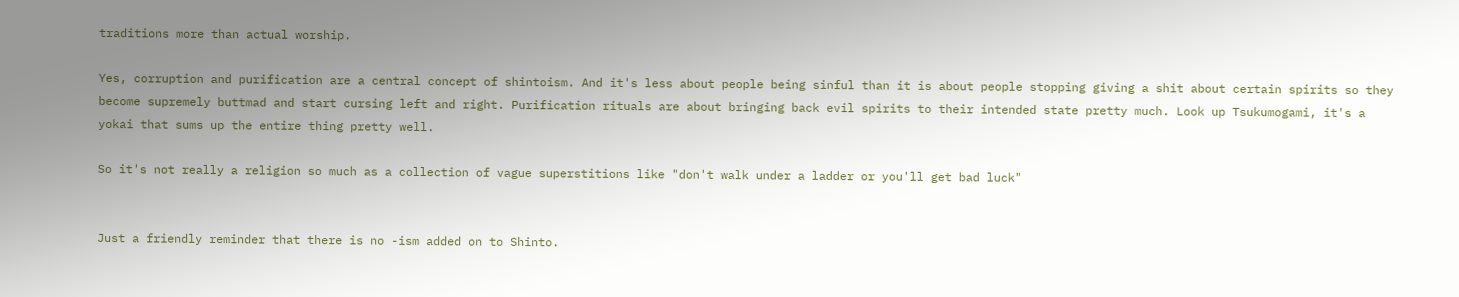traditions more than actual worship.

Yes, corruption and purification are a central concept of shintoism. And it's less about people being sinful than it is about people stopping giving a shit about certain spirits so they become supremely buttmad and start cursing left and right. Purification rituals are about bringing back evil spirits to their intended state pretty much. Look up Tsukumogami, it's a yokai that sums up the entire thing pretty well.

So it's not really a religion so much as a collection of vague superstitions like "don't walk under a ladder or you'll get bad luck"


Just a friendly reminder that there is no -ism added on to Shinto.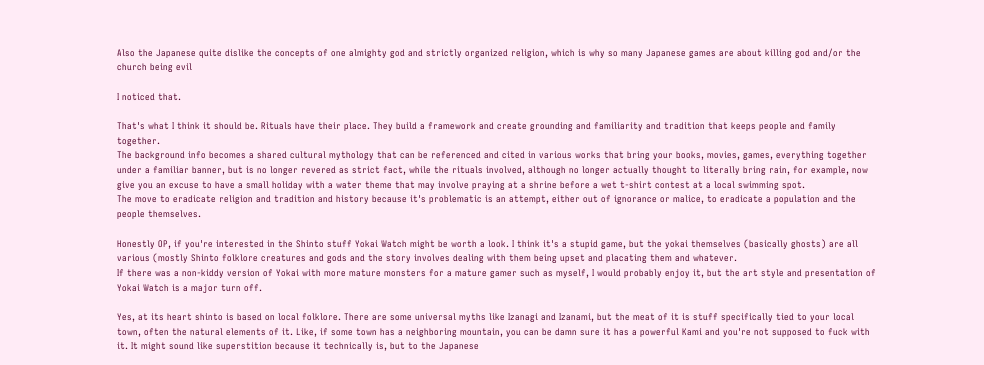Also the Japanese quite dislike the concepts of one almighty god and strictly organized religion, which is why so many Japanese games are about killing god and/or the church being evil

I noticed that.

That's what I think it should be. Rituals have their place. They build a framework and create grounding and familiarity and tradition that keeps people and family together.
The background info becomes a shared cultural mythology that can be referenced and cited in various works that bring your books, movies, games, everything together under a familiar banner, but is no longer revered as strict fact, while the rituals involved, although no longer actually thought to literally bring rain, for example, now give you an excuse to have a small holiday with a water theme that may involve praying at a shrine before a wet t-shirt contest at a local swimming spot.
The move to eradicate religion and tradition and history because it's problematic is an attempt, either out of ignorance or malice, to eradicate a population and the people themselves.

Honestly OP, if you're interested in the Shinto stuff Yokai Watch might be worth a look. I think it's a stupid game, but the yokai themselves (basically ghosts) are all various (mostly Shinto folklore creatures and gods and the story involves dealing with them being upset and placating them and whatever.
If there was a non-kiddy version of Yokai with more mature monsters for a mature gamer such as myself, I would probably enjoy it, but the art style and presentation of Yokai Watch is a major turn off.

Yes, at its heart shinto is based on local folklore. There are some universal myths like Izanagi and Izanami, but the meat of it is stuff specifically tied to your local town, often the natural elements of it. Like, if some town has a neighboring mountain, you can be damn sure it has a powerful Kami and you're not supposed to fuck with it. It might sound like superstition because it technically is, but to the Japanese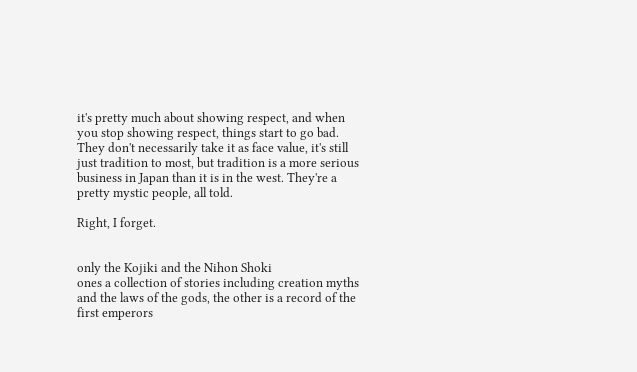it's pretty much about showing respect, and when you stop showing respect, things start to go bad.
They don't necessarily take it as face value, it's still just tradition to most, but tradition is a more serious business in Japan than it is in the west. They're a pretty mystic people, all told.

Right, I forget.


only the Kojiki and the Nihon Shoki
ones a collection of stories including creation myths and the laws of the gods, the other is a record of the first emperors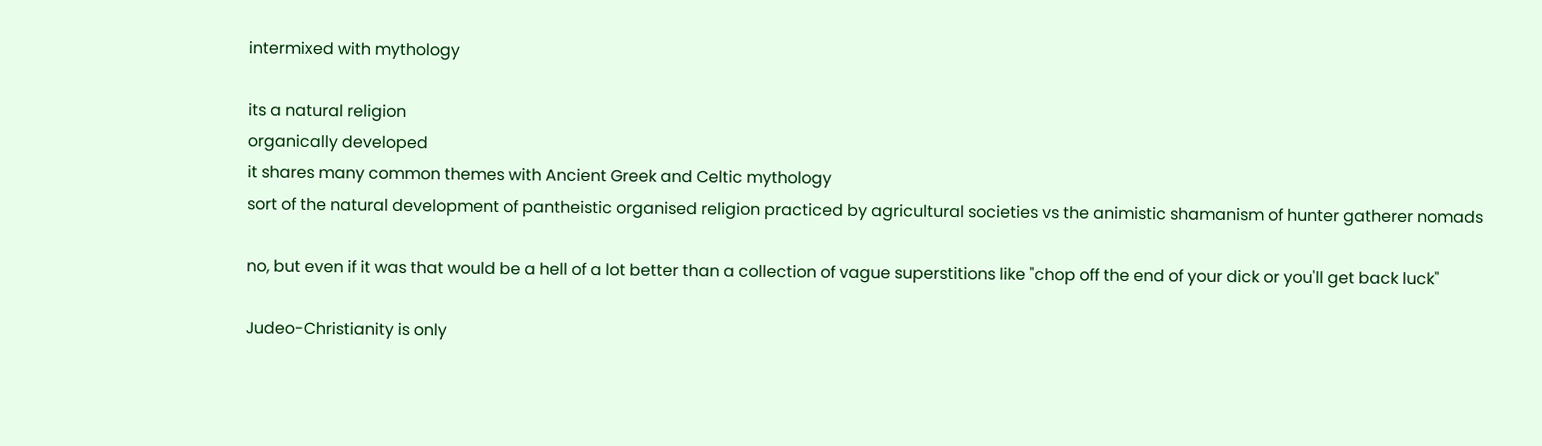intermixed with mythology

its a natural religion
organically developed
it shares many common themes with Ancient Greek and Celtic mythology
sort of the natural development of pantheistic organised religion practiced by agricultural societies vs the animistic shamanism of hunter gatherer nomads

no, but even if it was that would be a hell of a lot better than a collection of vague superstitions like "chop off the end of your dick or you'll get back luck"

Judeo-Christianity is only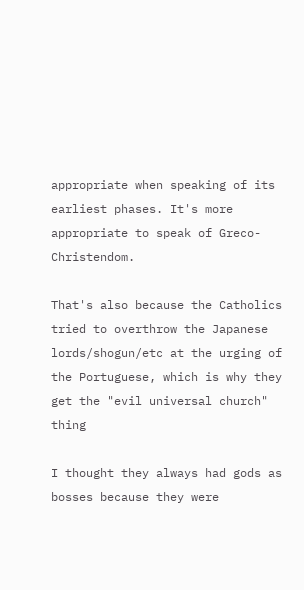appropriate when speaking of its earliest phases. It's more appropriate to speak of Greco-Christendom.

That's also because the Catholics tried to overthrow the Japanese lords/shogun/etc at the urging of the Portuguese, which is why they get the "evil universal church" thing

I thought they always had gods as bosses because they were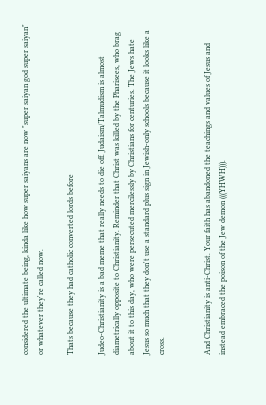considered the ultimate being, kinda like how super saiyans are now "super saiyan god super saiyan" or whatever they're called now.

Thats because they had catholic converted lords before

Judeo-Christianity is a bad meme that really needs to die off. Judaism/Talmudism is almost diametrically opposite to Christianity. Reminder that Christ was killed by the Pharisees, who brag about it to this day, who were persecuted mercilessly by Christians for centuries. The Jews hate Jesus so much that they don't use a standard plus sign in Jewish-only schools because it looks like a cross.


And Christianity is anti-Christ. Your faith has abandoned the teachings and values of Jesus and instead embraced the poison of the Jew demon (((YHWH))).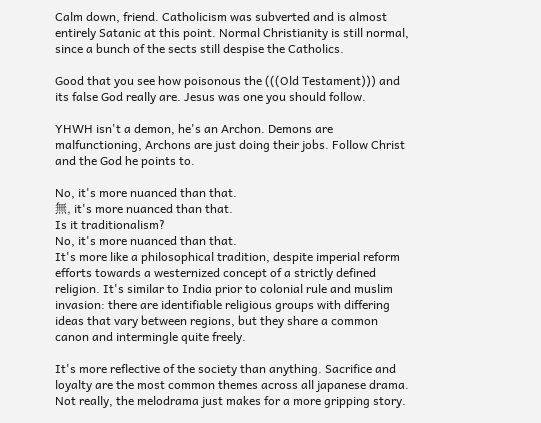Calm down, friend. Catholicism was subverted and is almost entirely Satanic at this point. Normal Christianity is still normal, since a bunch of the sects still despise the Catholics.

Good that you see how poisonous the (((Old Testament))) and its false God really are. Jesus was one you should follow.

YHWH isn't a demon, he's an Archon. Demons are malfunctioning, Archons are just doing their jobs. Follow Christ and the God he points to.

No, it's more nuanced than that.
無, it's more nuanced than that.
Is it traditionalism?
No, it's more nuanced than that.
It's more like a philosophical tradition, despite imperial reform efforts towards a westernized concept of a strictly defined religion. It's similar to India prior to colonial rule and muslim invasion: there are identifiable religious groups with differing ideas that vary between regions, but they share a common canon and intermingle quite freely.

It's more reflective of the society than anything. Sacrifice and loyalty are the most common themes across all japanese drama.
Not really, the melodrama just makes for a more gripping story.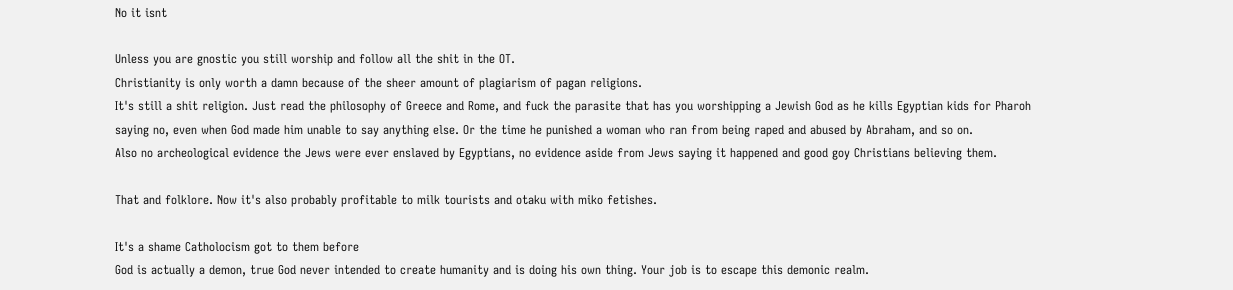No it isnt

Unless you are gnostic you still worship and follow all the shit in the OT.
Christianity is only worth a damn because of the sheer amount of plagiarism of pagan religions.
It's still a shit religion. Just read the philosophy of Greece and Rome, and fuck the parasite that has you worshipping a Jewish God as he kills Egyptian kids for Pharoh saying no, even when God made him unable to say anything else. Or the time he punished a woman who ran from being raped and abused by Abraham, and so on.
Also no archeological evidence the Jews were ever enslaved by Egyptians, no evidence aside from Jews saying it happened and good goy Christians believing them.

That and folklore. Now it's also probably profitable to milk tourists and otaku with miko fetishes.

It's a shame Catholocism got to them before
God is actually a demon, true God never intended to create humanity and is doing his own thing. Your job is to escape this demonic realm.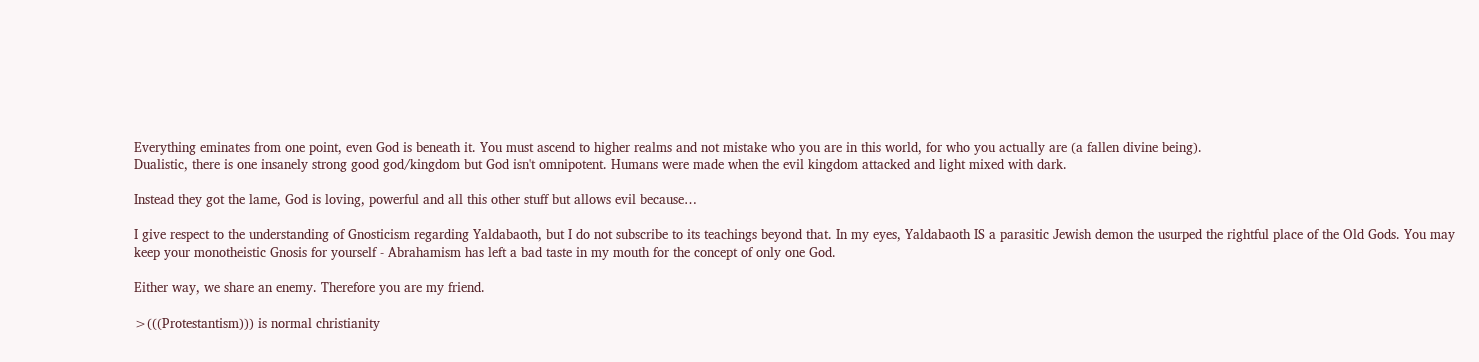Everything eminates from one point, even God is beneath it. You must ascend to higher realms and not mistake who you are in this world, for who you actually are (a fallen divine being).
Dualistic, there is one insanely strong good god/kingdom but God isn't omnipotent. Humans were made when the evil kingdom attacked and light mixed with dark.

Instead they got the lame, God is loving, powerful and all this other stuff but allows evil because…

I give respect to the understanding of Gnosticism regarding Yaldabaoth, but I do not subscribe to its teachings beyond that. In my eyes, Yaldabaoth IS a parasitic Jewish demon the usurped the rightful place of the Old Gods. You may keep your monotheistic Gnosis for yourself - Abrahamism has left a bad taste in my mouth for the concept of only one God.

Either way, we share an enemy. Therefore you are my friend.

>(((Protestantism))) is normal christianity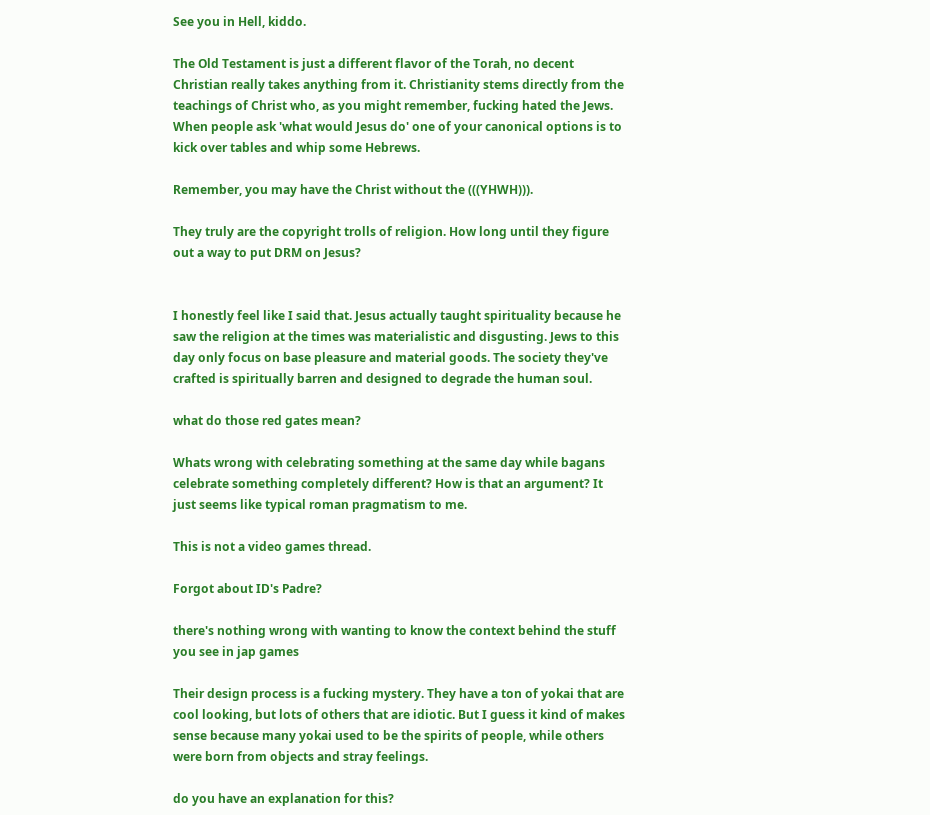See you in Hell, kiddo.

The Old Testament is just a different flavor of the Torah, no decent Christian really takes anything from it. Christianity stems directly from the teachings of Christ who, as you might remember, fucking hated the Jews. When people ask 'what would Jesus do' one of your canonical options is to kick over tables and whip some Hebrews.

Remember, you may have the Christ without the (((YHWH))).

They truly are the copyright trolls of religion. How long until they figure out a way to put DRM on Jesus?


I honestly feel like I said that. Jesus actually taught spirituality because he saw the religion at the times was materialistic and disgusting. Jews to this day only focus on base pleasure and material goods. The society they've crafted is spiritually barren and designed to degrade the human soul.

what do those red gates mean?

Whats wrong with celebrating something at the same day while bagans celebrate something completely different? How is that an argument? It just seems like typical roman pragmatism to me.

This is not a video games thread.

Forgot about ID's Padre?

there's nothing wrong with wanting to know the context behind the stuff you see in jap games

Their design process is a fucking mystery. They have a ton of yokai that are cool looking, but lots of others that are idiotic. But I guess it kind of makes sense because many yokai used to be the spirits of people, while others were born from objects and stray feelings.

do you have an explanation for this?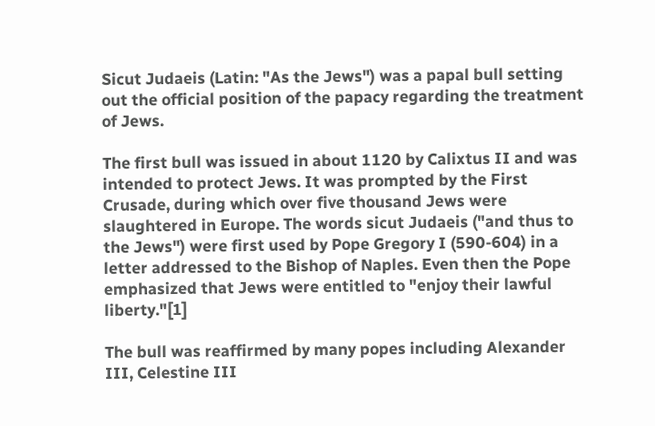Sicut Judaeis (Latin: "As the Jews") was a papal bull setting out the official position of the papacy regarding the treatment of Jews.

The first bull was issued in about 1120 by Calixtus II and was intended to protect Jews. It was prompted by the First Crusade, during which over five thousand Jews were slaughtered in Europe. The words sicut Judaeis ("and thus to the Jews") were first used by Pope Gregory I (590-604) in a letter addressed to the Bishop of Naples. Even then the Pope emphasized that Jews were entitled to "enjoy their lawful liberty."[1]

The bull was reaffirmed by many popes including Alexander III, Celestine III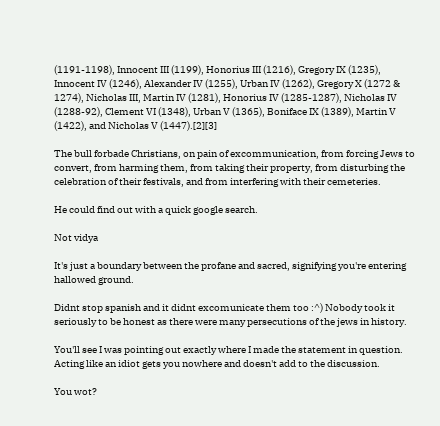(1191-1198), Innocent III (1199), Honorius III (1216), Gregory IX (1235), Innocent IV (1246), Alexander IV (1255), Urban IV (1262), Gregory X (1272 & 1274), Nicholas III, Martin IV (1281), Honorius IV (1285-1287), Nicholas IV (1288-92), Clement VI (1348), Urban V (1365), Boniface IX (1389), Martin V (1422), and Nicholas V (1447).[2][3]

The bull forbade Christians, on pain of excommunication, from forcing Jews to convert, from harming them, from taking their property, from disturbing the celebration of their festivals, and from interfering with their cemeteries.

He could find out with a quick google search.

Not vidya

It's just a boundary between the profane and sacred, signifying you're entering hallowed ground.

Didnt stop spanish and it didnt excomunicate them too :^) Nobody took it seriously to be honest as there were many persecutions of the jews in history.

You'll see I was pointing out exactly where I made the statement in question. Acting like an idiot gets you nowhere and doesn't add to the discussion.

You wot?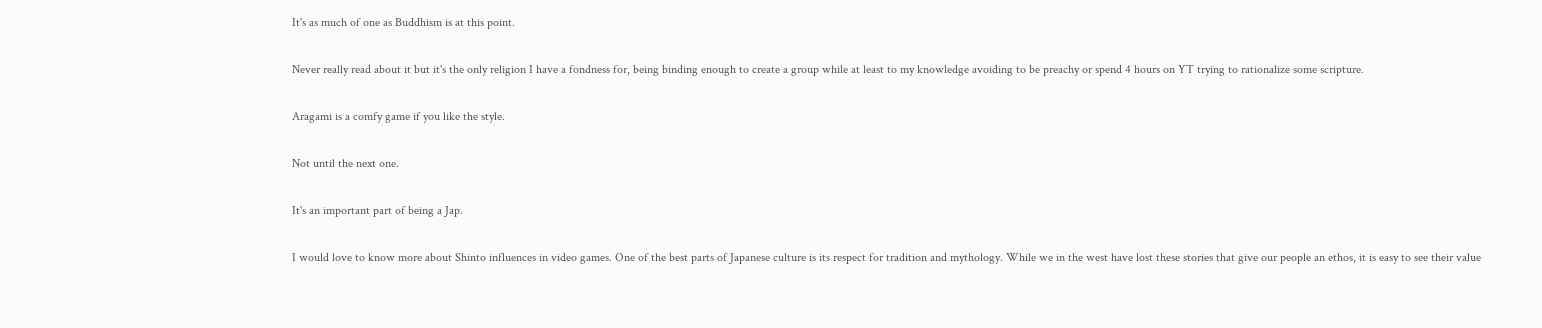It's as much of one as Buddhism is at this point.

Never really read about it but it's the only religion I have a fondness for, being binding enough to create a group while at least to my knowledge avoiding to be preachy or spend 4 hours on YT trying to rationalize some scripture.

Aragami is a comfy game if you like the style.

Not until the next one.

It's an important part of being a Jap.

I would love to know more about Shinto influences in video games. One of the best parts of Japanese culture is its respect for tradition and mythology. While we in the west have lost these stories that give our people an ethos, it is easy to see their value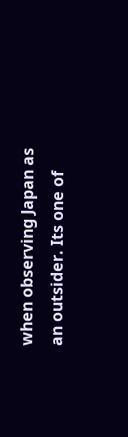when observing Japan as an outsider. Its one of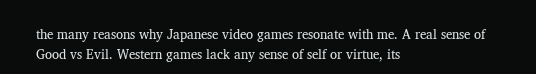the many reasons why Japanese video games resonate with me. A real sense of Good vs Evil. Western games lack any sense of self or virtue, its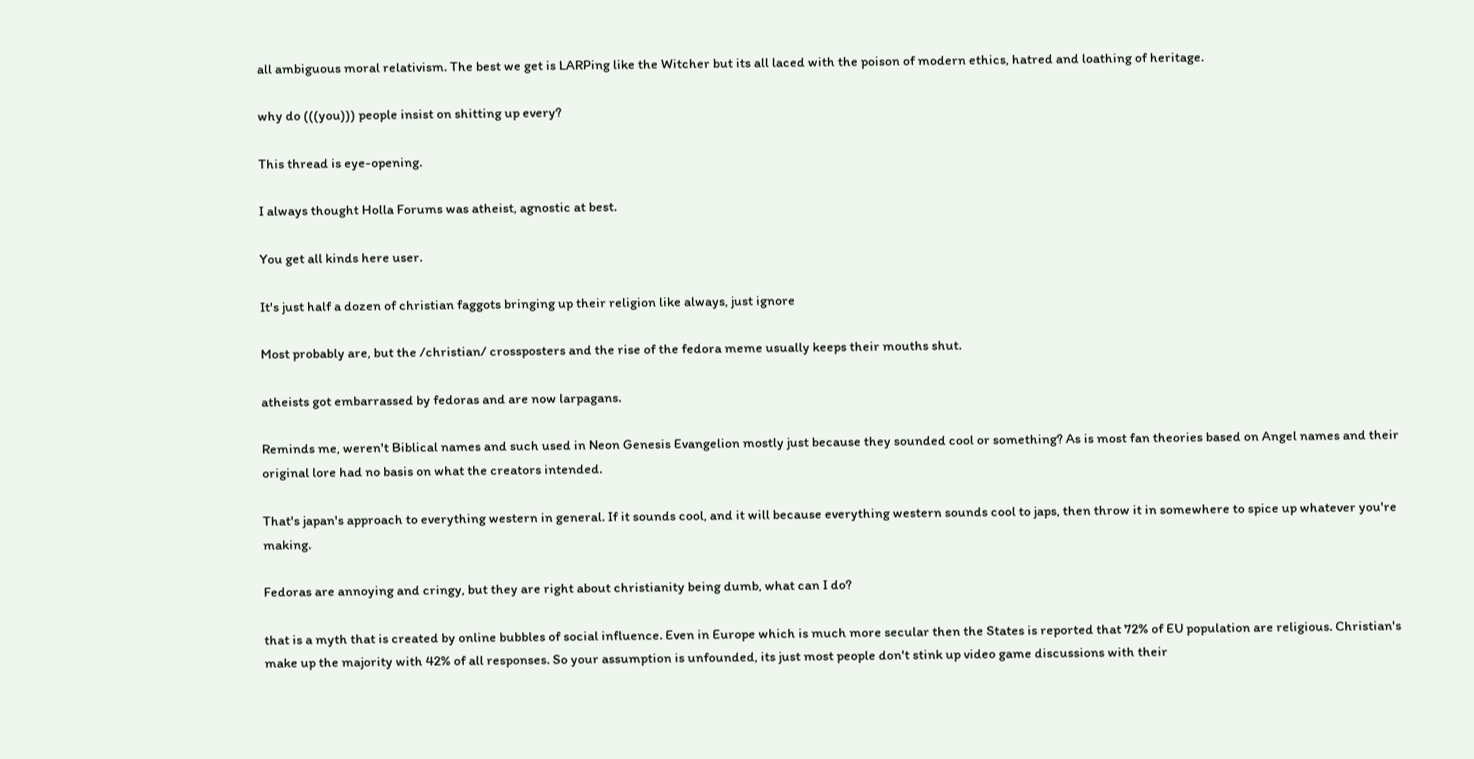all ambiguous moral relativism. The best we get is LARPing like the Witcher but its all laced with the poison of modern ethics, hatred and loathing of heritage.

why do (((you))) people insist on shitting up every?

This thread is eye-opening.

I always thought Holla Forums was atheist, agnostic at best.

You get all kinds here user.

It's just half a dozen of christian faggots bringing up their religion like always, just ignore

Most probably are, but the /christian/ crossposters and the rise of the fedora meme usually keeps their mouths shut.

atheists got embarrassed by fedoras and are now larpagans.

Reminds me, weren't Biblical names and such used in Neon Genesis Evangelion mostly just because they sounded cool or something? As is most fan theories based on Angel names and their original lore had no basis on what the creators intended.

That's japan's approach to everything western in general. If it sounds cool, and it will because everything western sounds cool to japs, then throw it in somewhere to spice up whatever you're making.

Fedoras are annoying and cringy, but they are right about christianity being dumb, what can I do?

that is a myth that is created by online bubbles of social influence. Even in Europe which is much more secular then the States is reported that 72% of EU population are religious. Christian's make up the majority with 42% of all responses. So your assumption is unfounded, its just most people don't stink up video game discussions with their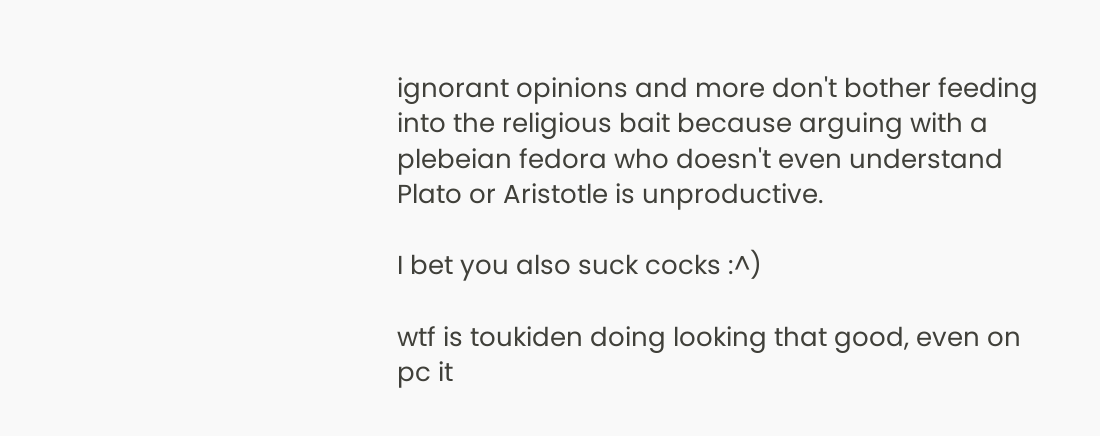ignorant opinions and more don't bother feeding into the religious bait because arguing with a plebeian fedora who doesn't even understand Plato or Aristotle is unproductive.

I bet you also suck cocks :^)

wtf is toukiden doing looking that good, even on pc it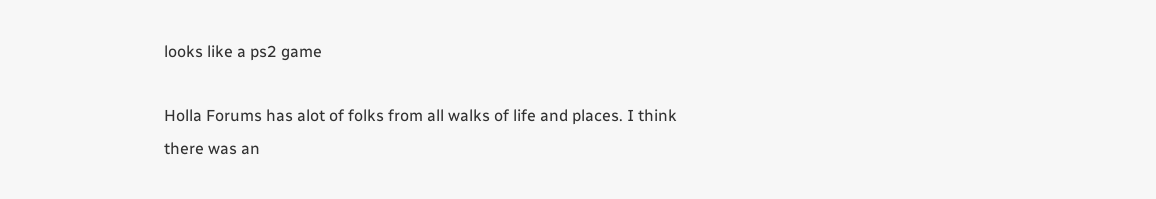looks like a ps2 game

Holla Forums has alot of folks from all walks of life and places. I think there was an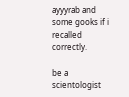ayyyrab and some gooks if i recalled correctly.

be a scientologist